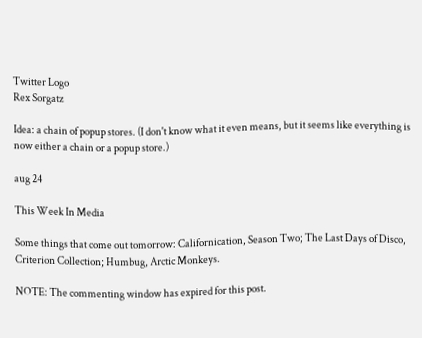Twitter Logo
Rex Sorgatz

Idea: a chain of popup stores. (I don't know what it even means, but it seems like everything is now either a chain or a popup store.)

aug 24

This Week In Media

Some things that come out tomorrow: Californication, Season Two; The Last Days of Disco, Criterion Collection; Humbug, Arctic Monkeys.

NOTE: The commenting window has expired for this post.